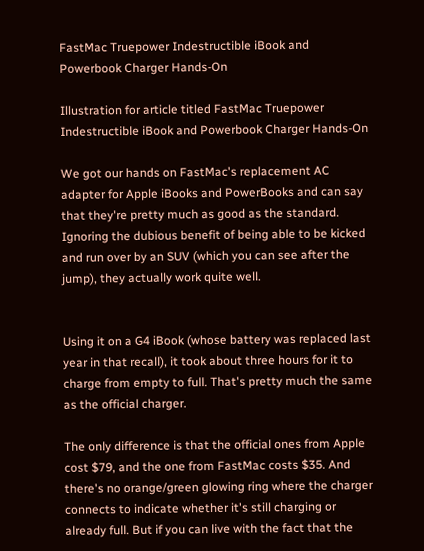FastMac Truepower Indestructible iBook and Powerbook Charger Hands-On

Illustration for article titled FastMac Truepower Indestructible iBook and Powerbook Charger Hands-On

We got our hands on FastMac's replacement AC adapter for Apple iBooks and PowerBooks and can say that they're pretty much as good as the standard. Ignoring the dubious benefit of being able to be kicked and run over by an SUV (which you can see after the jump), they actually work quite well.


Using it on a G4 iBook (whose battery was replaced last year in that recall), it took about three hours for it to charge from empty to full. That's pretty much the same as the official charger.

The only difference is that the official ones from Apple cost $79, and the one from FastMac costs $35. And there's no orange/green glowing ring where the charger connects to indicate whether it's still charging or already full. But if you can live with the fact that the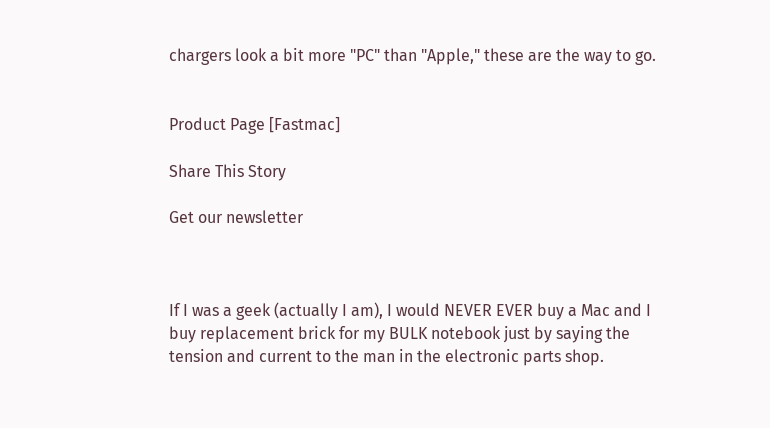chargers look a bit more "PC" than "Apple," these are the way to go.


Product Page [Fastmac]

Share This Story

Get our newsletter



If I was a geek (actually I am), I would NEVER EVER buy a Mac and I buy replacement brick for my BULK notebook just by saying the tension and current to the man in the electronic parts shop.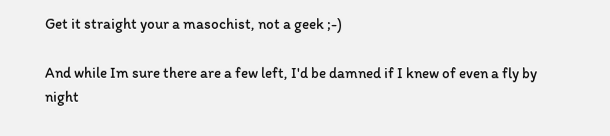Get it straight your a masochist, not a geek ;-)

And while Im sure there are a few left, I'd be damned if I knew of even a fly by night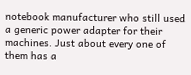notebook manufacturer who still used a generic power adapter for their machines. Just about every one of them has a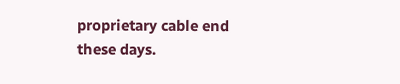proprietary cable end these days.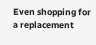Even shopping for a replacement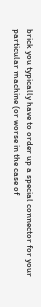brick you typically have to order up a special connector for your particular machine (or worse in the case of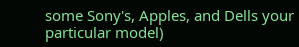some Sony's, Apples, and Dells your particular model)